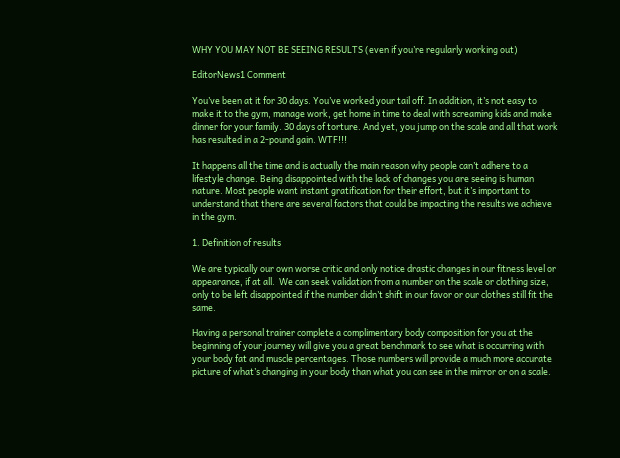WHY YOU MAY NOT BE SEEING RESULTS (even if you’re regularly working out)

EditorNews1 Comment

You’ve been at it for 30 days. You’ve worked your tail off. In addition, it’s not easy to make it to the gym, manage work, get home in time to deal with screaming kids and make dinner for your family. 30 days of torture. And yet, you jump on the scale and all that work has resulted in a 2-pound gain. WTF!!!

It happens all the time and is actually the main reason why people can’t adhere to a lifestyle change. Being disappointed with the lack of changes you are seeing is human nature. Most people want instant gratification for their effort, but it’s important to understand that there are several factors that could be impacting the results we achieve in the gym.

1. Definition of results

We are typically our own worse critic and only notice drastic changes in our fitness level or appearance, if at all.  We can seek validation from a number on the scale or clothing size, only to be left disappointed if the number didn’t shift in our favor or our clothes still fit the same.

Having a personal trainer complete a complimentary body composition for you at the beginning of your journey will give you a great benchmark to see what is occurring with your body fat and muscle percentages. Those numbers will provide a much more accurate picture of what’s changing in your body than what you can see in the mirror or on a scale.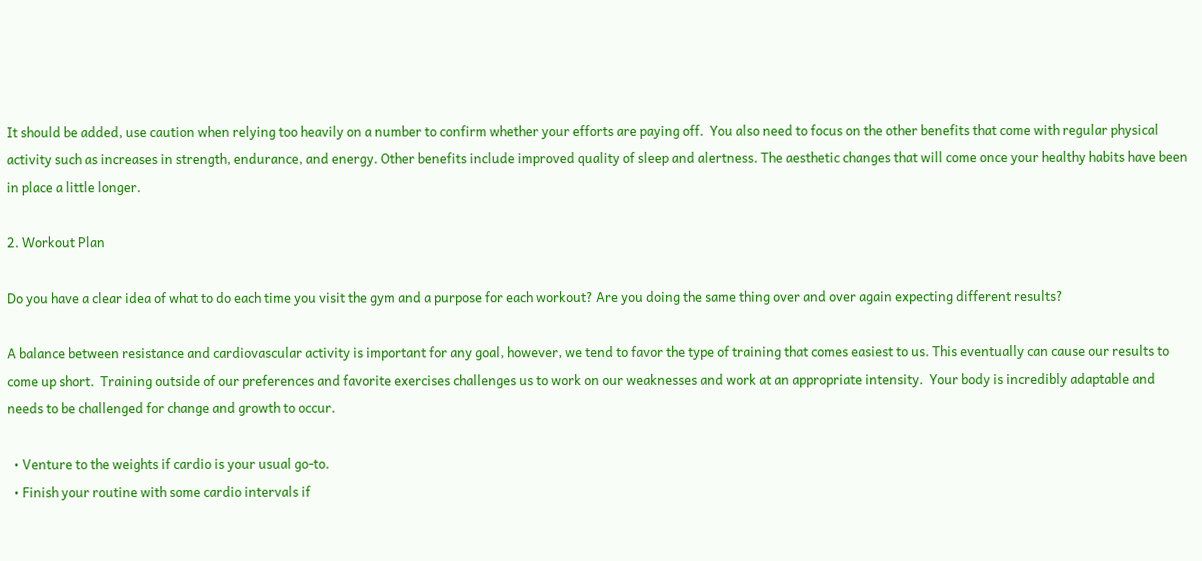It should be added, use caution when relying too heavily on a number to confirm whether your efforts are paying off.  You also need to focus on the other benefits that come with regular physical activity such as increases in strength, endurance, and energy. Other benefits include improved quality of sleep and alertness. The aesthetic changes that will come once your healthy habits have been in place a little longer.

2. Workout Plan

Do you have a clear idea of what to do each time you visit the gym and a purpose for each workout? Are you doing the same thing over and over again expecting different results?

A balance between resistance and cardiovascular activity is important for any goal, however, we tend to favor the type of training that comes easiest to us. This eventually can cause our results to come up short.  Training outside of our preferences and favorite exercises challenges us to work on our weaknesses and work at an appropriate intensity.  Your body is incredibly adaptable and needs to be challenged for change and growth to occur.

  • Venture to the weights if cardio is your usual go-to.
  • Finish your routine with some cardio intervals if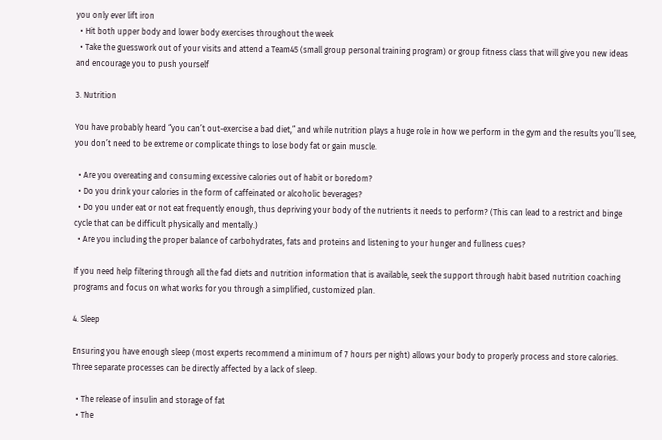you only ever lift iron
  • Hit both upper body and lower body exercises throughout the week
  • Take the guesswork out of your visits and attend a Team45 (small group personal training program) or group fitness class that will give you new ideas and encourage you to push yourself

3. Nutrition

You have probably heard “you can’t out-exercise a bad diet,” and while nutrition plays a huge role in how we perform in the gym and the results you’ll see, you don’t need to be extreme or complicate things to lose body fat or gain muscle.

  • Are you overeating and consuming excessive calories out of habit or boredom?
  • Do you drink your calories in the form of caffeinated or alcoholic beverages?
  • Do you under eat or not eat frequently enough, thus depriving your body of the nutrients it needs to perform? (This can lead to a restrict and binge cycle that can be difficult physically and mentally.)
  • Are you including the proper balance of carbohydrates, fats and proteins and listening to your hunger and fullness cues?

If you need help filtering through all the fad diets and nutrition information that is available, seek the support through habit based nutrition coaching programs and focus on what works for you through a simplified, customized plan.

4. Sleep

Ensuring you have enough sleep (most experts recommend a minimum of 7 hours per night) allows your body to properly process and store calories. Three separate processes can be directly affected by a lack of sleep.

  • The release of insulin and storage of fat
  • The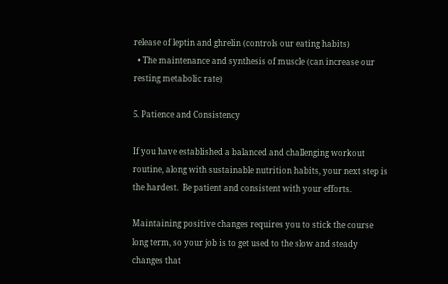release of leptin and ghrelin (controls our eating habits)
  • The maintenance and synthesis of muscle (can increase our resting metabolic rate)

5. Patience and Consistency

If you have established a balanced and challenging workout routine, along with sustainable nutrition habits, your next step is the hardest.  Be patient and consistent with your efforts.

Maintaining positive changes requires you to stick the course long term, so your job is to get used to the slow and steady changes that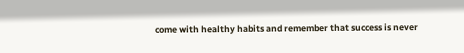come with healthy habits and remember that success is never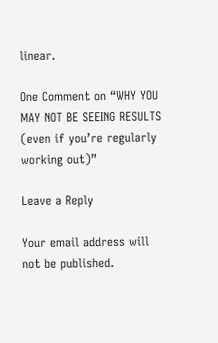linear.

One Comment on “WHY YOU MAY NOT BE SEEING RESULTS (even if you’re regularly working out)”

Leave a Reply

Your email address will not be published.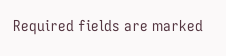Required fields are marked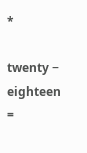*

twenty − eighteen =